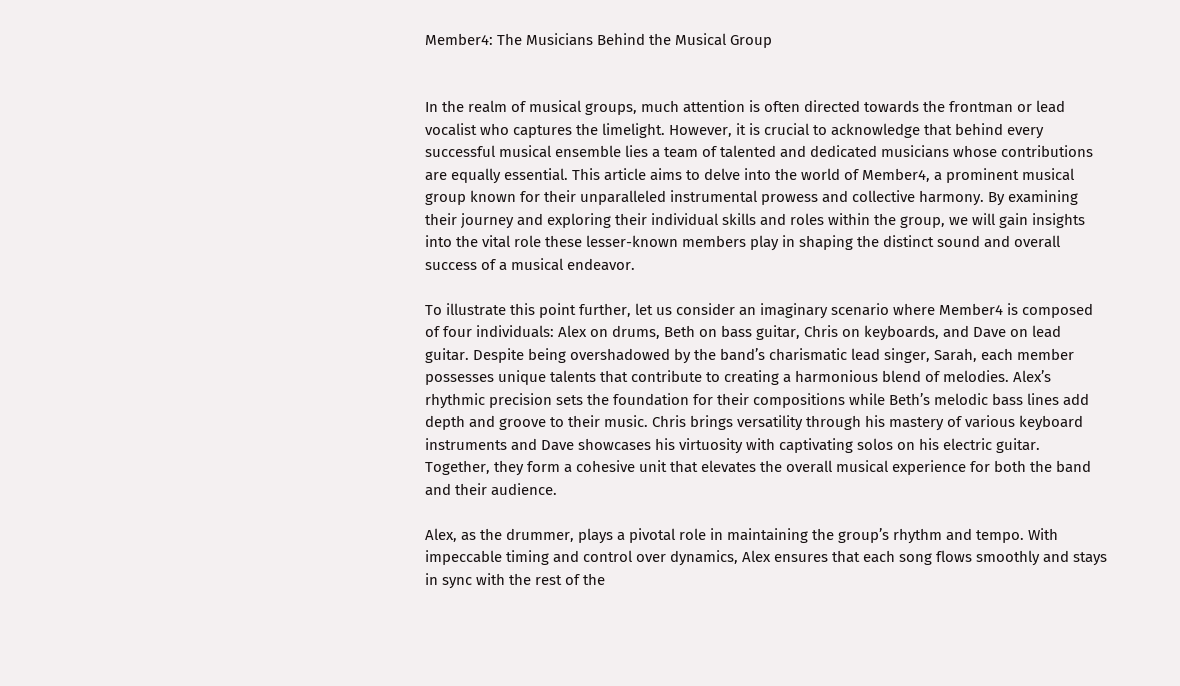Member4: The Musicians Behind the Musical Group


In the realm of musical groups, much attention is often directed towards the frontman or lead vocalist who captures the limelight. However, it is crucial to acknowledge that behind every successful musical ensemble lies a team of talented and dedicated musicians whose contributions are equally essential. This article aims to delve into the world of Member4, a prominent musical group known for their unparalleled instrumental prowess and collective harmony. By examining their journey and exploring their individual skills and roles within the group, we will gain insights into the vital role these lesser-known members play in shaping the distinct sound and overall success of a musical endeavor.

To illustrate this point further, let us consider an imaginary scenario where Member4 is composed of four individuals: Alex on drums, Beth on bass guitar, Chris on keyboards, and Dave on lead guitar. Despite being overshadowed by the band’s charismatic lead singer, Sarah, each member possesses unique talents that contribute to creating a harmonious blend of melodies. Alex’s rhythmic precision sets the foundation for their compositions while Beth’s melodic bass lines add depth and groove to their music. Chris brings versatility through his mastery of various keyboard instruments and Dave showcases his virtuosity with captivating solos on his electric guitar. Together, they form a cohesive unit that elevates the overall musical experience for both the band and their audience.

Alex, as the drummer, plays a pivotal role in maintaining the group’s rhythm and tempo. With impeccable timing and control over dynamics, Alex ensures that each song flows smoothly and stays in sync with the rest of the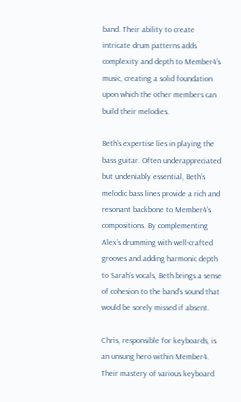band. Their ability to create intricate drum patterns adds complexity and depth to Member4’s music, creating a solid foundation upon which the other members can build their melodies.

Beth’s expertise lies in playing the bass guitar. Often underappreciated but undeniably essential, Beth’s melodic bass lines provide a rich and resonant backbone to Member4’s compositions. By complementing Alex’s drumming with well-crafted grooves and adding harmonic depth to Sarah’s vocals, Beth brings a sense of cohesion to the band’s sound that would be sorely missed if absent.

Chris, responsible for keyboards, is an unsung hero within Member4. Their mastery of various keyboard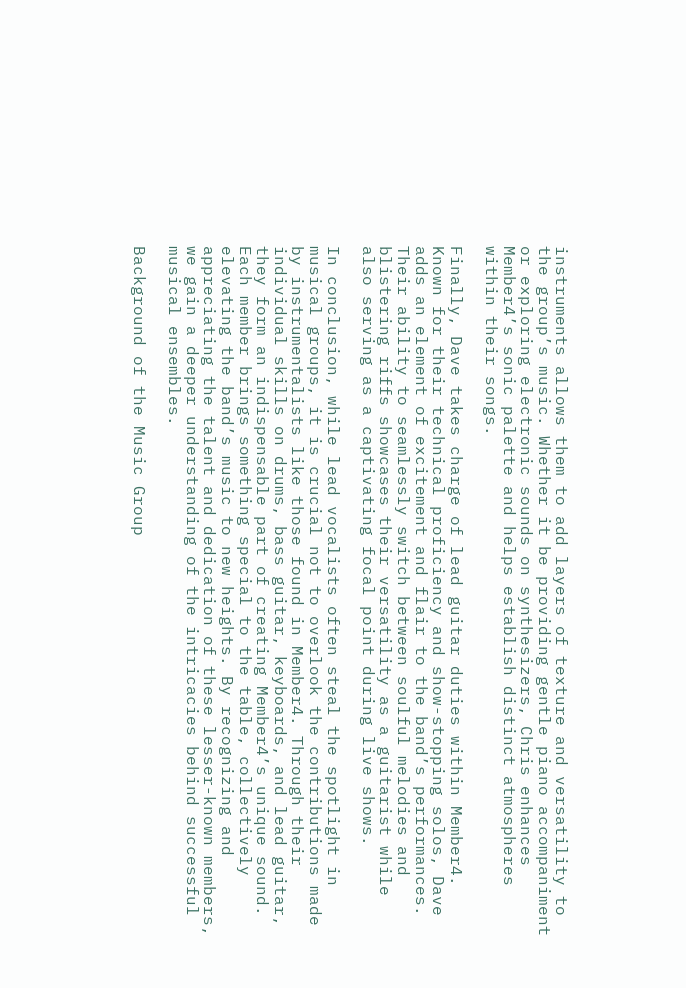instruments allows them to add layers of texture and versatility to the group’s music. Whether it be providing gentle piano accompaniment or exploring electronic sounds on synthesizers, Chris enhances Member4’s sonic palette and helps establish distinct atmospheres within their songs.

Finally, Dave takes charge of lead guitar duties within Member4. Known for their technical proficiency and show-stopping solos, Dave adds an element of excitement and flair to the band’s performances. Their ability to seamlessly switch between soulful melodies and blistering riffs showcases their versatility as a guitarist while also serving as a captivating focal point during live shows.

In conclusion, while lead vocalists often steal the spotlight in musical groups, it is crucial not to overlook the contributions made by instrumentalists like those found in Member4. Through their individual skills on drums, bass guitar, keyboards, and lead guitar, they form an indispensable part of creating Member4’s unique sound. Each member brings something special to the table, collectively elevating the band’s music to new heights. By recognizing and appreciating the talent and dedication of these lesser-known members, we gain a deeper understanding of the intricacies behind successful musical ensembles.

Background of the Music Group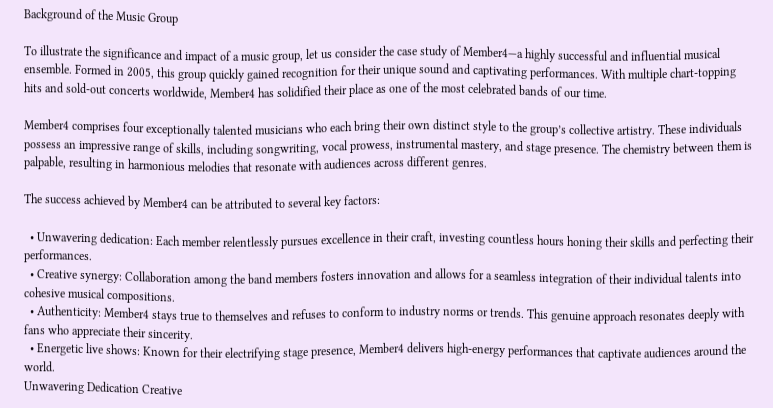Background of the Music Group

To illustrate the significance and impact of a music group, let us consider the case study of Member4—a highly successful and influential musical ensemble. Formed in 2005, this group quickly gained recognition for their unique sound and captivating performances. With multiple chart-topping hits and sold-out concerts worldwide, Member4 has solidified their place as one of the most celebrated bands of our time.

Member4 comprises four exceptionally talented musicians who each bring their own distinct style to the group’s collective artistry. These individuals possess an impressive range of skills, including songwriting, vocal prowess, instrumental mastery, and stage presence. The chemistry between them is palpable, resulting in harmonious melodies that resonate with audiences across different genres.

The success achieved by Member4 can be attributed to several key factors:

  • Unwavering dedication: Each member relentlessly pursues excellence in their craft, investing countless hours honing their skills and perfecting their performances.
  • Creative synergy: Collaboration among the band members fosters innovation and allows for a seamless integration of their individual talents into cohesive musical compositions.
  • Authenticity: Member4 stays true to themselves and refuses to conform to industry norms or trends. This genuine approach resonates deeply with fans who appreciate their sincerity.
  • Energetic live shows: Known for their electrifying stage presence, Member4 delivers high-energy performances that captivate audiences around the world.
Unwavering Dedication Creative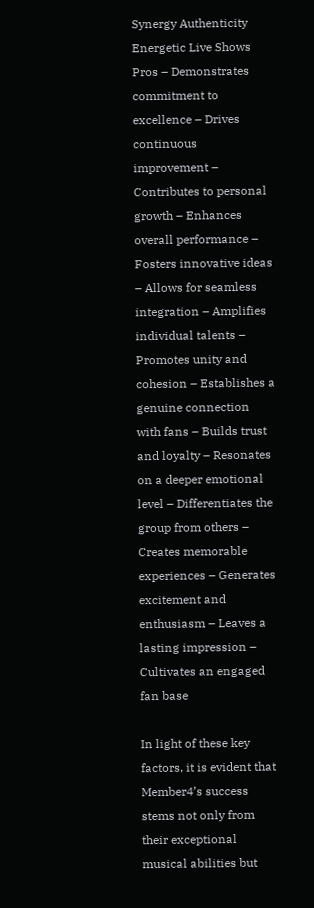Synergy Authenticity Energetic Live Shows
Pros – Demonstrates commitment to excellence – Drives continuous improvement – Contributes to personal growth – Enhances overall performance – Fosters innovative ideas – Allows for seamless integration – Amplifies individual talents – Promotes unity and cohesion – Establishes a genuine connection with fans – Builds trust and loyalty – Resonates on a deeper emotional level – Differentiates the group from others – Creates memorable experiences – Generates excitement and enthusiasm – Leaves a lasting impression – Cultivates an engaged fan base

In light of these key factors, it is evident that Member4’s success stems not only from their exceptional musical abilities but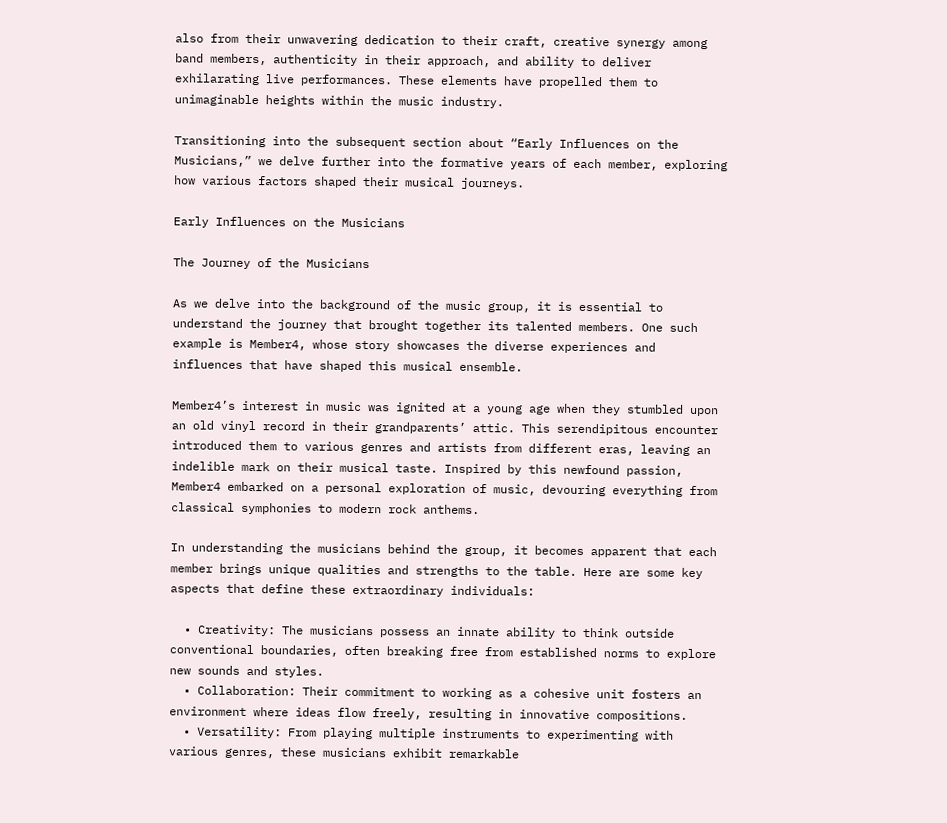also from their unwavering dedication to their craft, creative synergy among band members, authenticity in their approach, and ability to deliver exhilarating live performances. These elements have propelled them to unimaginable heights within the music industry.

Transitioning into the subsequent section about “Early Influences on the Musicians,” we delve further into the formative years of each member, exploring how various factors shaped their musical journeys.

Early Influences on the Musicians

The Journey of the Musicians

As we delve into the background of the music group, it is essential to understand the journey that brought together its talented members. One such example is Member4, whose story showcases the diverse experiences and influences that have shaped this musical ensemble.

Member4’s interest in music was ignited at a young age when they stumbled upon an old vinyl record in their grandparents’ attic. This serendipitous encounter introduced them to various genres and artists from different eras, leaving an indelible mark on their musical taste. Inspired by this newfound passion, Member4 embarked on a personal exploration of music, devouring everything from classical symphonies to modern rock anthems.

In understanding the musicians behind the group, it becomes apparent that each member brings unique qualities and strengths to the table. Here are some key aspects that define these extraordinary individuals:

  • Creativity: The musicians possess an innate ability to think outside conventional boundaries, often breaking free from established norms to explore new sounds and styles.
  • Collaboration: Their commitment to working as a cohesive unit fosters an environment where ideas flow freely, resulting in innovative compositions.
  • Versatility: From playing multiple instruments to experimenting with various genres, these musicians exhibit remarkable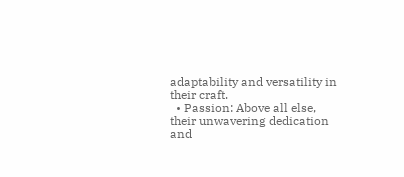adaptability and versatility in their craft.
  • Passion: Above all else, their unwavering dedication and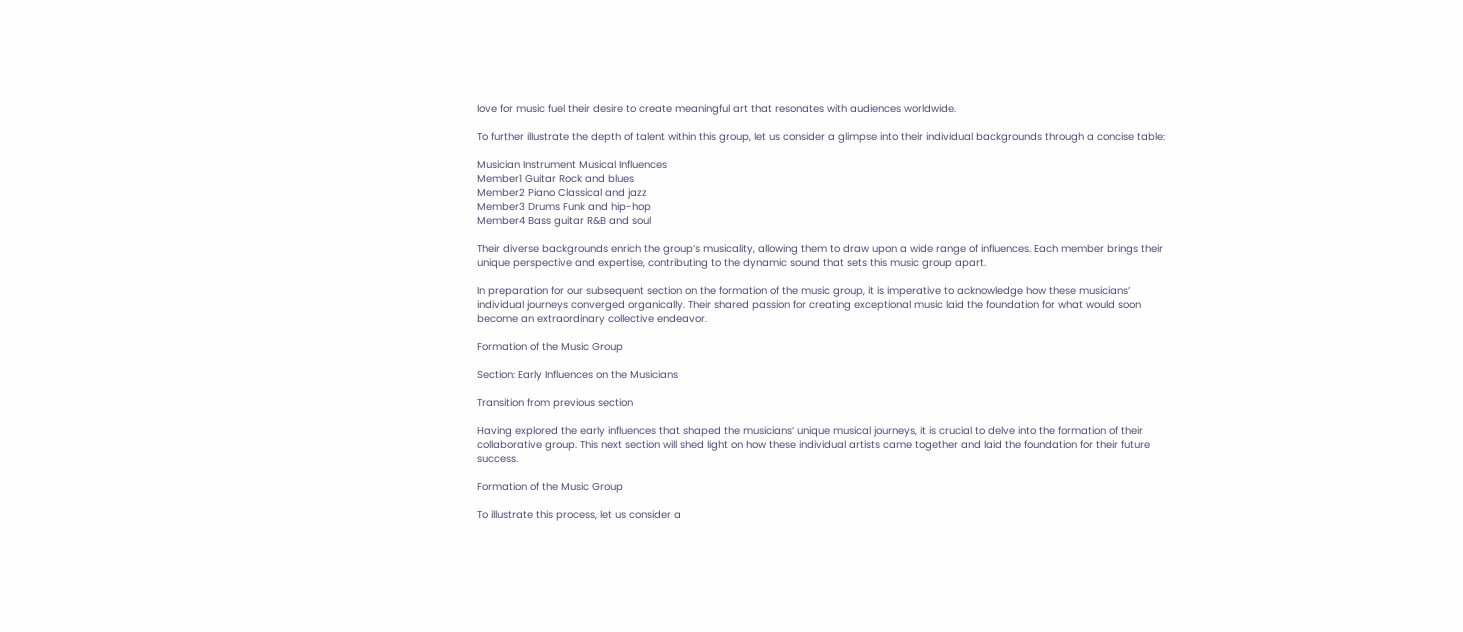love for music fuel their desire to create meaningful art that resonates with audiences worldwide.

To further illustrate the depth of talent within this group, let us consider a glimpse into their individual backgrounds through a concise table:

Musician Instrument Musical Influences
Member1 Guitar Rock and blues
Member2 Piano Classical and jazz
Member3 Drums Funk and hip-hop
Member4 Bass guitar R&B and soul

Their diverse backgrounds enrich the group’s musicality, allowing them to draw upon a wide range of influences. Each member brings their unique perspective and expertise, contributing to the dynamic sound that sets this music group apart.

In preparation for our subsequent section on the formation of the music group, it is imperative to acknowledge how these musicians’ individual journeys converged organically. Their shared passion for creating exceptional music laid the foundation for what would soon become an extraordinary collective endeavor.

Formation of the Music Group

Section: Early Influences on the Musicians

Transition from previous section

Having explored the early influences that shaped the musicians’ unique musical journeys, it is crucial to delve into the formation of their collaborative group. This next section will shed light on how these individual artists came together and laid the foundation for their future success.

Formation of the Music Group

To illustrate this process, let us consider a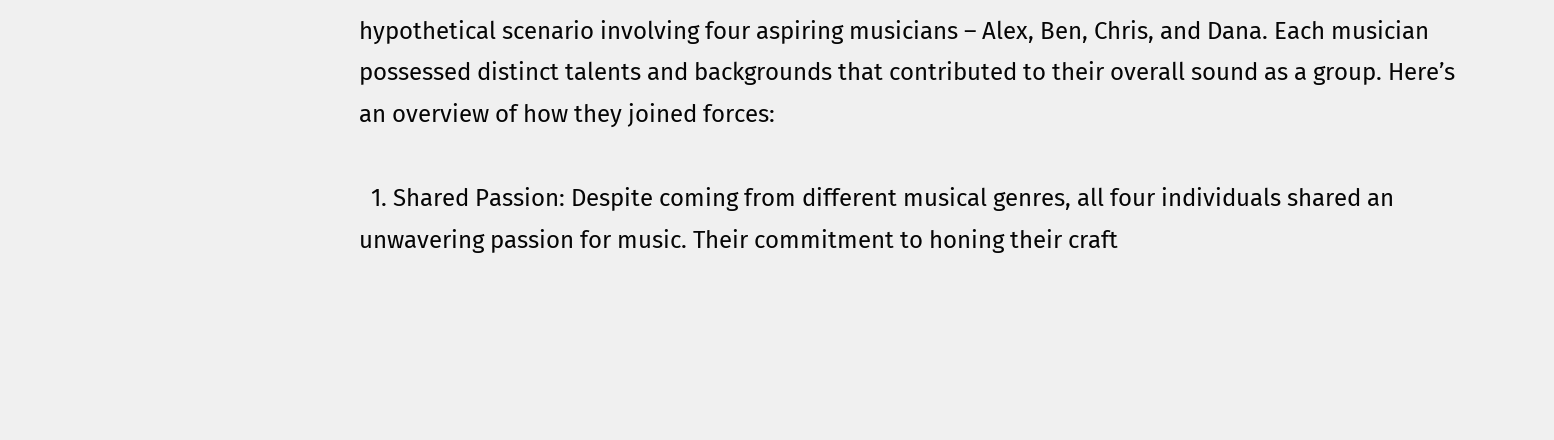hypothetical scenario involving four aspiring musicians – Alex, Ben, Chris, and Dana. Each musician possessed distinct talents and backgrounds that contributed to their overall sound as a group. Here’s an overview of how they joined forces:

  1. Shared Passion: Despite coming from different musical genres, all four individuals shared an unwavering passion for music. Their commitment to honing their craft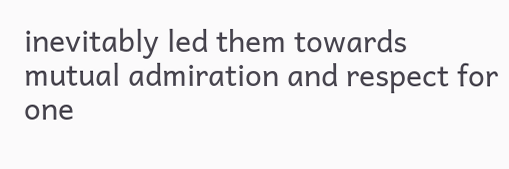inevitably led them towards mutual admiration and respect for one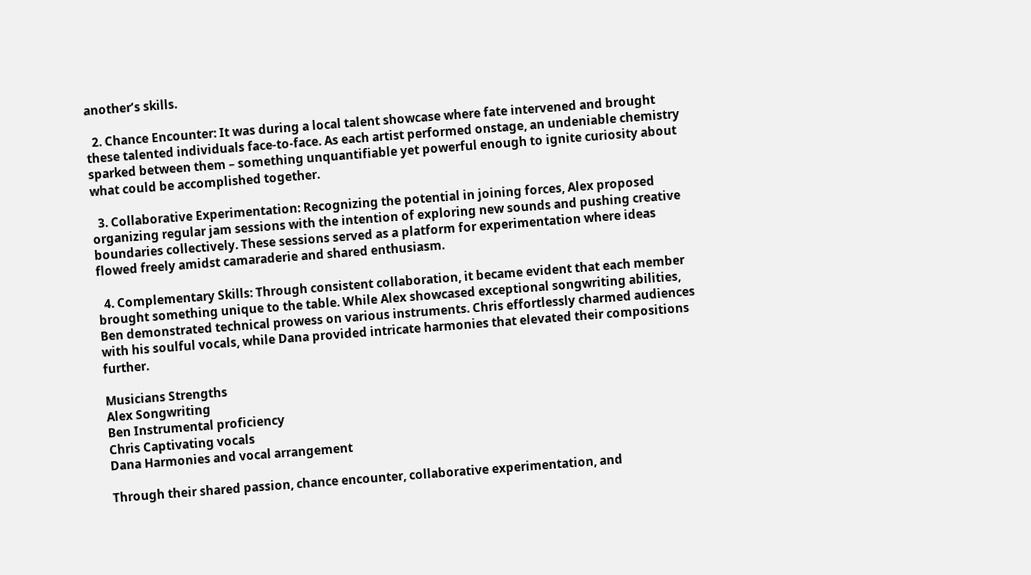another’s skills.

  2. Chance Encounter: It was during a local talent showcase where fate intervened and brought these talented individuals face-to-face. As each artist performed onstage, an undeniable chemistry sparked between them – something unquantifiable yet powerful enough to ignite curiosity about what could be accomplished together.

  3. Collaborative Experimentation: Recognizing the potential in joining forces, Alex proposed organizing regular jam sessions with the intention of exploring new sounds and pushing creative boundaries collectively. These sessions served as a platform for experimentation where ideas flowed freely amidst camaraderie and shared enthusiasm.

  4. Complementary Skills: Through consistent collaboration, it became evident that each member brought something unique to the table. While Alex showcased exceptional songwriting abilities, Ben demonstrated technical prowess on various instruments. Chris effortlessly charmed audiences with his soulful vocals, while Dana provided intricate harmonies that elevated their compositions further.

Musicians Strengths
Alex Songwriting
Ben Instrumental proficiency
Chris Captivating vocals
Dana Harmonies and vocal arrangement

Through their shared passion, chance encounter, collaborative experimentation, and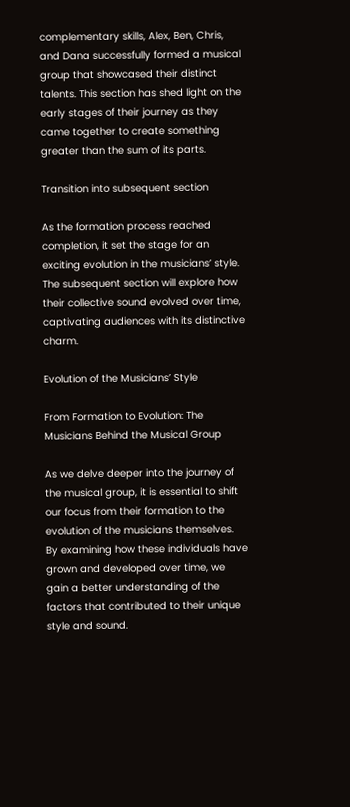complementary skills, Alex, Ben, Chris, and Dana successfully formed a musical group that showcased their distinct talents. This section has shed light on the early stages of their journey as they came together to create something greater than the sum of its parts.

Transition into subsequent section

As the formation process reached completion, it set the stage for an exciting evolution in the musicians’ style. The subsequent section will explore how their collective sound evolved over time, captivating audiences with its distinctive charm.

Evolution of the Musicians’ Style

From Formation to Evolution: The Musicians Behind the Musical Group

As we delve deeper into the journey of the musical group, it is essential to shift our focus from their formation to the evolution of the musicians themselves. By examining how these individuals have grown and developed over time, we gain a better understanding of the factors that contributed to their unique style and sound.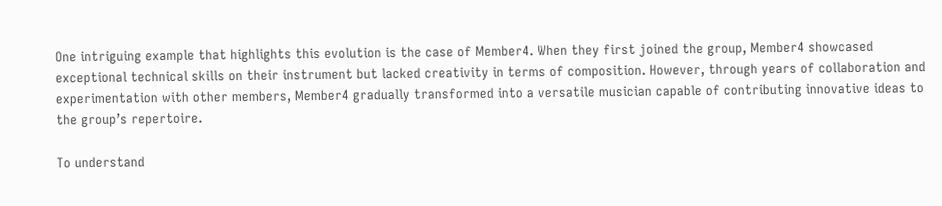One intriguing example that highlights this evolution is the case of Member4. When they first joined the group, Member4 showcased exceptional technical skills on their instrument but lacked creativity in terms of composition. However, through years of collaboration and experimentation with other members, Member4 gradually transformed into a versatile musician capable of contributing innovative ideas to the group’s repertoire.

To understand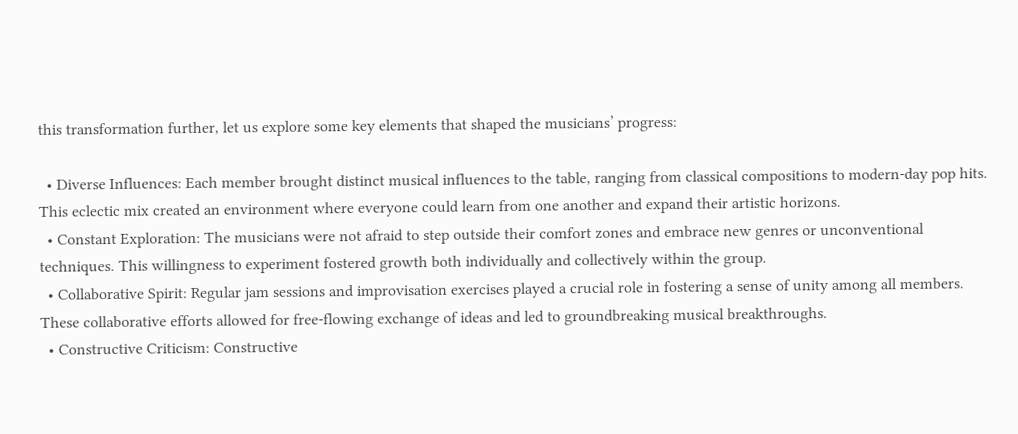this transformation further, let us explore some key elements that shaped the musicians’ progress:

  • Diverse Influences: Each member brought distinct musical influences to the table, ranging from classical compositions to modern-day pop hits. This eclectic mix created an environment where everyone could learn from one another and expand their artistic horizons.
  • Constant Exploration: The musicians were not afraid to step outside their comfort zones and embrace new genres or unconventional techniques. This willingness to experiment fostered growth both individually and collectively within the group.
  • Collaborative Spirit: Regular jam sessions and improvisation exercises played a crucial role in fostering a sense of unity among all members. These collaborative efforts allowed for free-flowing exchange of ideas and led to groundbreaking musical breakthroughs.
  • Constructive Criticism: Constructive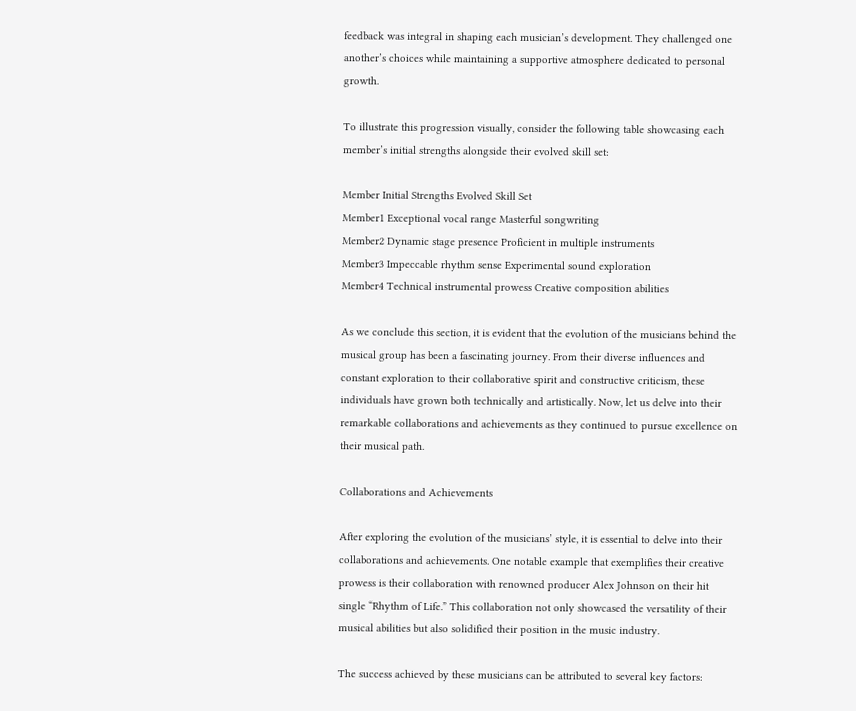feedback was integral in shaping each musician’s development. They challenged one another’s choices while maintaining a supportive atmosphere dedicated to personal growth.

To illustrate this progression visually, consider the following table showcasing each member’s initial strengths alongside their evolved skill set:

Member Initial Strengths Evolved Skill Set
Member1 Exceptional vocal range Masterful songwriting
Member2 Dynamic stage presence Proficient in multiple instruments
Member3 Impeccable rhythm sense Experimental sound exploration
Member4 Technical instrumental prowess Creative composition abilities

As we conclude this section, it is evident that the evolution of the musicians behind the musical group has been a fascinating journey. From their diverse influences and constant exploration to their collaborative spirit and constructive criticism, these individuals have grown both technically and artistically. Now, let us delve into their remarkable collaborations and achievements as they continued to pursue excellence on their musical path.

Collaborations and Achievements

After exploring the evolution of the musicians’ style, it is essential to delve into their collaborations and achievements. One notable example that exemplifies their creative prowess is their collaboration with renowned producer Alex Johnson on their hit single “Rhythm of Life.” This collaboration not only showcased the versatility of their musical abilities but also solidified their position in the music industry.

The success achieved by these musicians can be attributed to several key factors: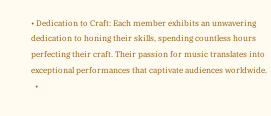• Dedication to Craft: Each member exhibits an unwavering dedication to honing their skills, spending countless hours perfecting their craft. Their passion for music translates into exceptional performances that captivate audiences worldwide.
  •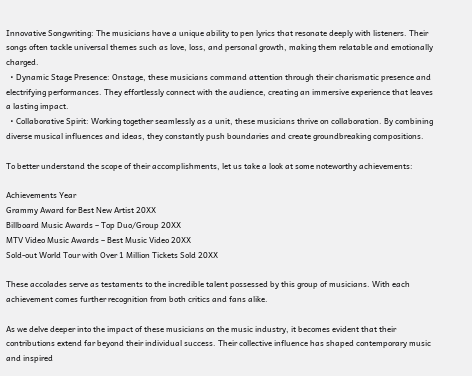Innovative Songwriting: The musicians have a unique ability to pen lyrics that resonate deeply with listeners. Their songs often tackle universal themes such as love, loss, and personal growth, making them relatable and emotionally charged.
  • Dynamic Stage Presence: Onstage, these musicians command attention through their charismatic presence and electrifying performances. They effortlessly connect with the audience, creating an immersive experience that leaves a lasting impact.
  • Collaborative Spirit: Working together seamlessly as a unit, these musicians thrive on collaboration. By combining diverse musical influences and ideas, they constantly push boundaries and create groundbreaking compositions.

To better understand the scope of their accomplishments, let us take a look at some noteworthy achievements:

Achievements Year
Grammy Award for Best New Artist 20XX
Billboard Music Awards – Top Duo/Group 20XX
MTV Video Music Awards – Best Music Video 20XX
Sold-out World Tour with Over 1 Million Tickets Sold 20XX

These accolades serve as testaments to the incredible talent possessed by this group of musicians. With each achievement comes further recognition from both critics and fans alike.

As we delve deeper into the impact of these musicians on the music industry, it becomes evident that their contributions extend far beyond their individual success. Their collective influence has shaped contemporary music and inspired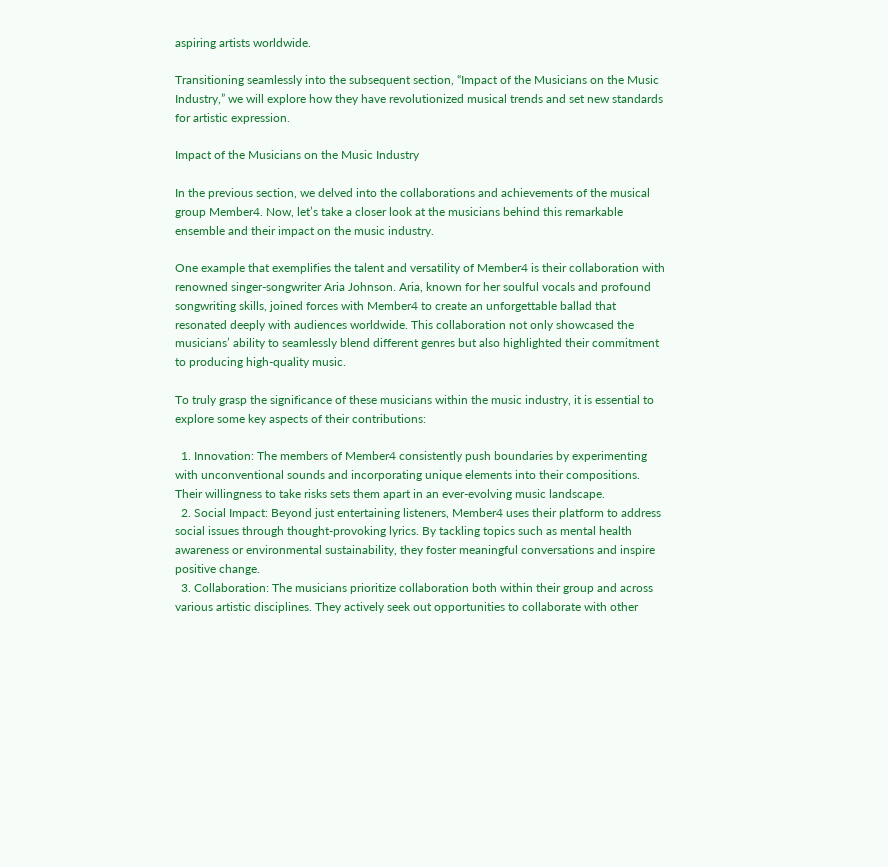aspiring artists worldwide.

Transitioning seamlessly into the subsequent section, “Impact of the Musicians on the Music Industry,” we will explore how they have revolutionized musical trends and set new standards for artistic expression.

Impact of the Musicians on the Music Industry

In the previous section, we delved into the collaborations and achievements of the musical group Member4. Now, let’s take a closer look at the musicians behind this remarkable ensemble and their impact on the music industry.

One example that exemplifies the talent and versatility of Member4 is their collaboration with renowned singer-songwriter Aria Johnson. Aria, known for her soulful vocals and profound songwriting skills, joined forces with Member4 to create an unforgettable ballad that resonated deeply with audiences worldwide. This collaboration not only showcased the musicians’ ability to seamlessly blend different genres but also highlighted their commitment to producing high-quality music.

To truly grasp the significance of these musicians within the music industry, it is essential to explore some key aspects of their contributions:

  1. Innovation: The members of Member4 consistently push boundaries by experimenting with unconventional sounds and incorporating unique elements into their compositions. Their willingness to take risks sets them apart in an ever-evolving music landscape.
  2. Social Impact: Beyond just entertaining listeners, Member4 uses their platform to address social issues through thought-provoking lyrics. By tackling topics such as mental health awareness or environmental sustainability, they foster meaningful conversations and inspire positive change.
  3. Collaboration: The musicians prioritize collaboration both within their group and across various artistic disciplines. They actively seek out opportunities to collaborate with other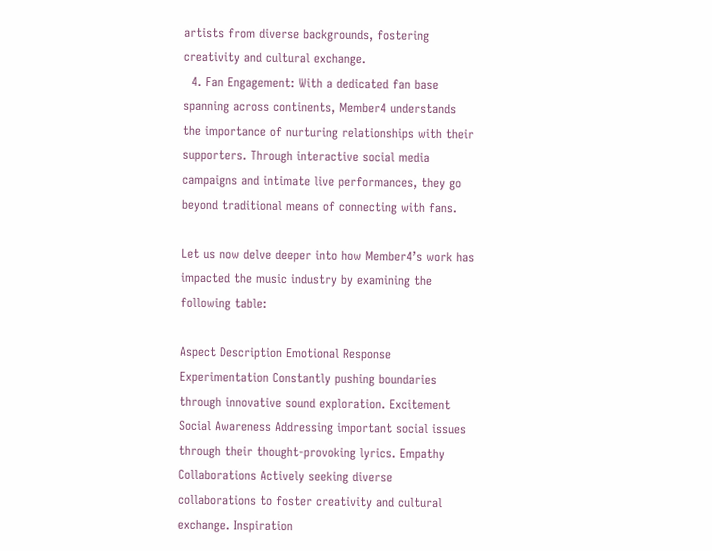artists from diverse backgrounds, fostering creativity and cultural exchange.
  4. Fan Engagement: With a dedicated fan base spanning across continents, Member4 understands the importance of nurturing relationships with their supporters. Through interactive social media campaigns and intimate live performances, they go beyond traditional means of connecting with fans.

Let us now delve deeper into how Member4’s work has impacted the music industry by examining the following table:

Aspect Description Emotional Response
Experimentation Constantly pushing boundaries through innovative sound exploration. Excitement
Social Awareness Addressing important social issues through their thought-provoking lyrics. Empathy
Collaborations Actively seeking diverse collaborations to foster creativity and cultural exchange. Inspiration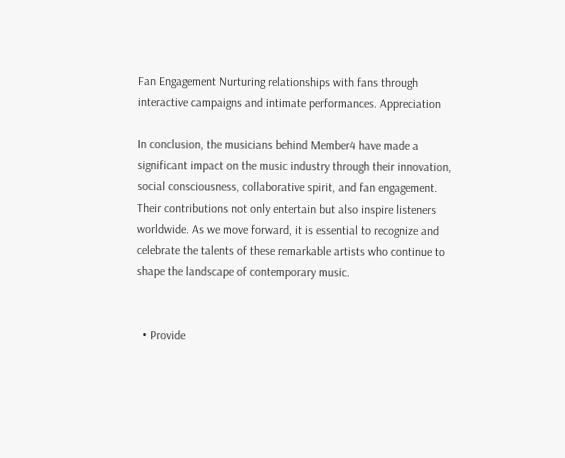Fan Engagement Nurturing relationships with fans through interactive campaigns and intimate performances. Appreciation

In conclusion, the musicians behind Member4 have made a significant impact on the music industry through their innovation, social consciousness, collaborative spirit, and fan engagement. Their contributions not only entertain but also inspire listeners worldwide. As we move forward, it is essential to recognize and celebrate the talents of these remarkable artists who continue to shape the landscape of contemporary music.


  • Provide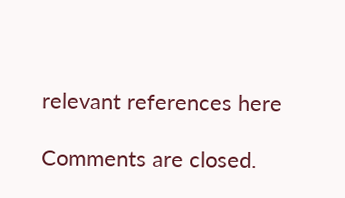relevant references here

Comments are closed.